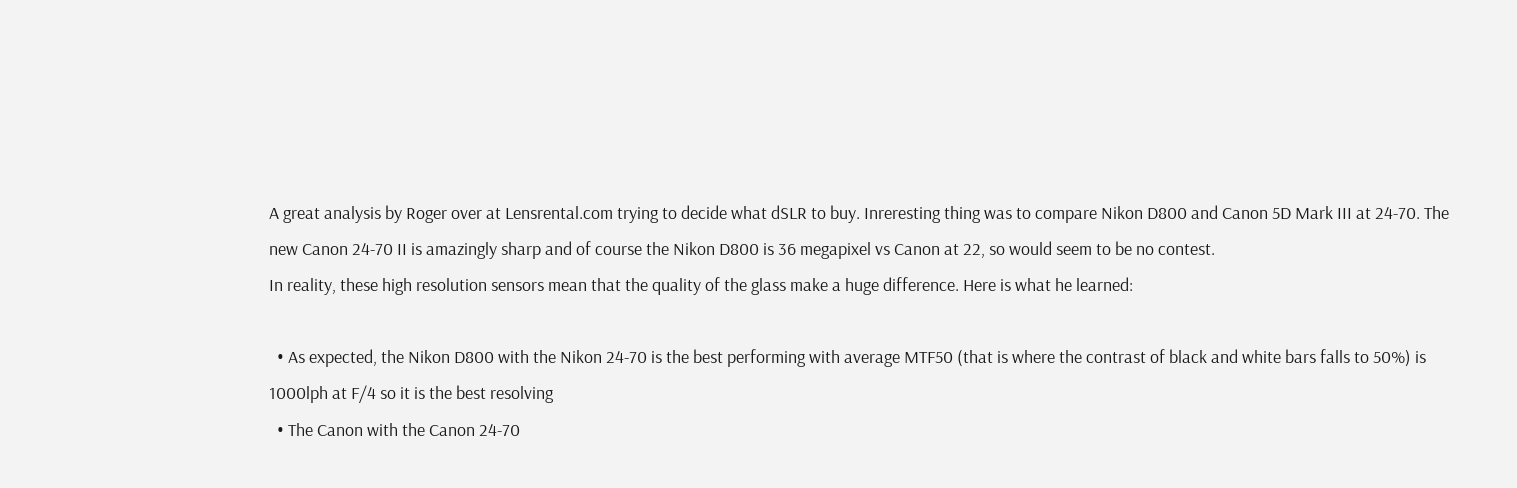A great analysis by Roger over at Lensrental.com trying to decide what dSLR to buy. Inreresting thing was to compare Nikon D800 and Canon 5D Mark III at 24-70. The new Canon 24-70 II is amazingly sharp and of course the Nikon D800 is 36 megapixel vs Canon at 22, so would seem to be no contest.
In reality, these high resolution sensors mean that the quality of the glass make a huge difference. Here is what he learned:

  • As expected, the Nikon D800 with the Nikon 24-70 is the best performing with average MTF50 (that is where the contrast of black and white bars falls to 50%) is 1000lph at F/4 so it is the best resolving
  • The Canon with the Canon 24-70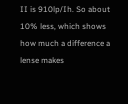II is 910lp/Ih. So about 10% less, which shows how much a difference a lense makes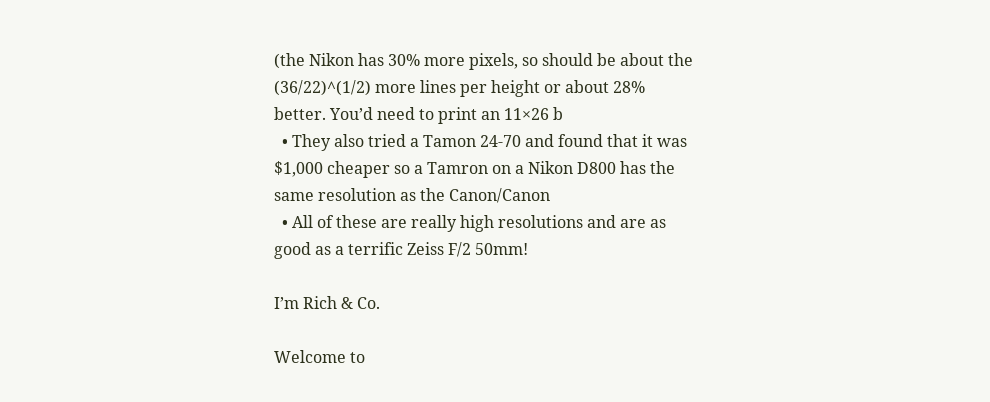(the Nikon has 30% more pixels, so should be about the (36/22)^(1/2) more lines per height or about 28% better. You’d need to print an 11×26 b
  • They also tried a Tamon 24-70 and found that it was $1,000 cheaper so a Tamron on a Nikon D800 has the same resolution as the Canon/Canon
  • All of these are really high resolutions and are as good as a terrific Zeiss F/2 50mm!

I’m Rich & Co.

Welcome to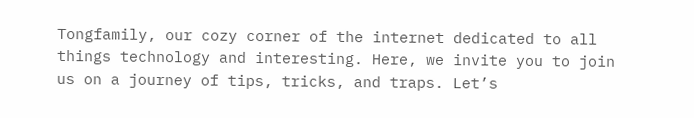Tongfamily, our cozy corner of the internet dedicated to all things technology and interesting. Here, we invite you to join us on a journey of tips, tricks, and traps. Let’s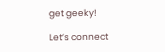get geeky!

Let’s connect